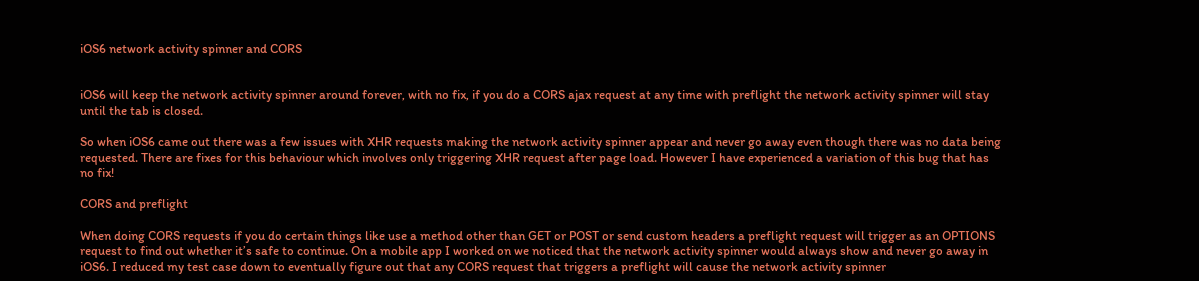iOS6 network activity spinner and CORS


iOS6 will keep the network activity spinner around forever, with no fix, if you do a CORS ajax request at any time with preflight the network activity spinner will stay until the tab is closed.

So when iOS6 came out there was a few issues with XHR requests making the network activity spinner appear and never go away even though there was no data being requested. There are fixes for this behaviour which involves only triggering XHR request after page load. However I have experienced a variation of this bug that has no fix!

CORS and preflight

When doing CORS requests if you do certain things like use a method other than GET or POST or send custom headers a preflight request will trigger as an OPTIONS request to find out whether it’s safe to continue. On a mobile app I worked on we noticed that the network activity spinner would always show and never go away in iOS6. I reduced my test case down to eventually figure out that any CORS request that triggers a preflight will cause the network activity spinner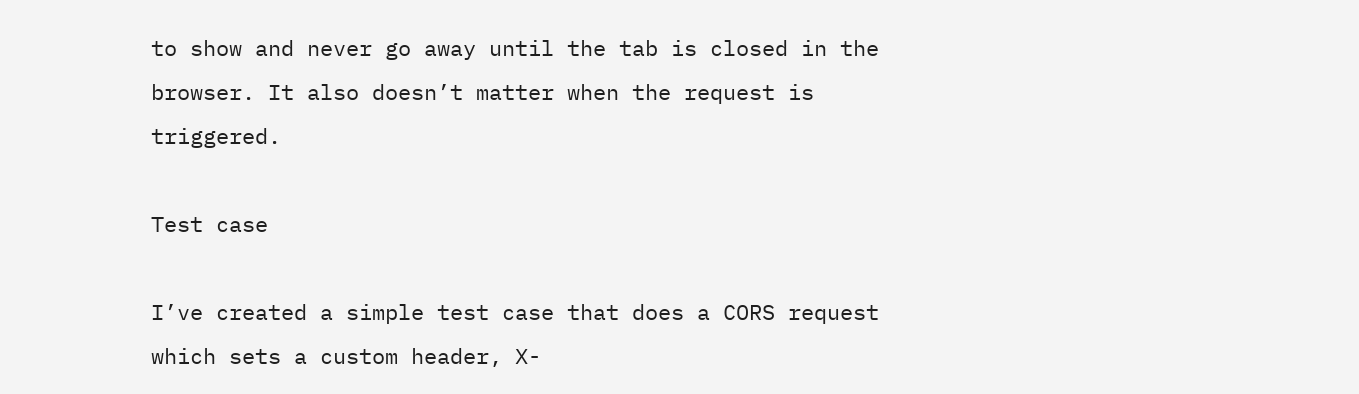to show and never go away until the tab is closed in the browser. It also doesn’t matter when the request is triggered.

Test case

I’ve created a simple test case that does a CORS request which sets a custom header, X-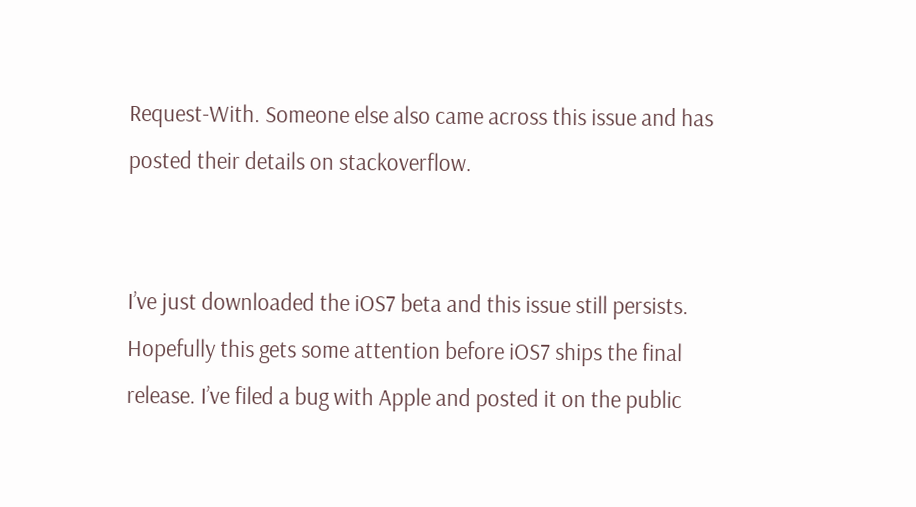Request-With. Someone else also came across this issue and has posted their details on stackoverflow.


I’ve just downloaded the iOS7 beta and this issue still persists. Hopefully this gets some attention before iOS7 ships the final release. I’ve filed a bug with Apple and posted it on the public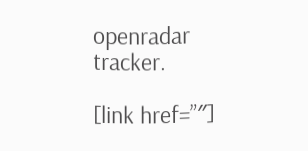openradar tracker.

[link href=”″]